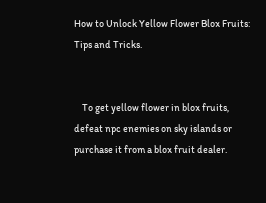How to Unlock Yellow Flower Blox Fruits: Tips and Tricks.


    To get yellow flower in blox fruits, defeat npc enemies on sky islands or purchase it from a blox fruit dealer.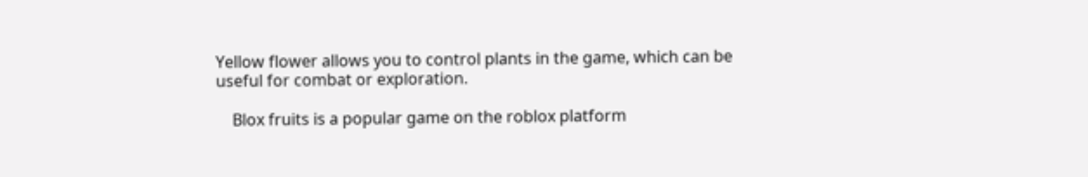Yellow flower allows you to control plants in the game, which can be useful for combat or exploration.

    Blox fruits is a popular game on the roblox platform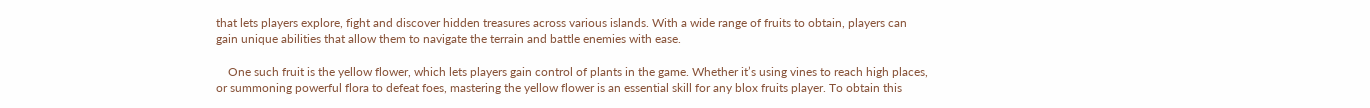that lets players explore, fight and discover hidden treasures across various islands. With a wide range of fruits to obtain, players can gain unique abilities that allow them to navigate the terrain and battle enemies with ease.

    One such fruit is the yellow flower, which lets players gain control of plants in the game. Whether it’s using vines to reach high places, or summoning powerful flora to defeat foes, mastering the yellow flower is an essential skill for any blox fruits player. To obtain this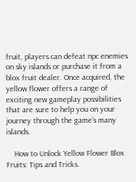fruit, players can defeat npc enemies on sky islands or purchase it from a blox fruit dealer. Once acquired, the yellow flower offers a range of exciting new gameplay possibilities that are sure to help you on your journey through the game’s many islands.

    How to Unlock Yellow Flower Blox Fruits: Tips and Tricks.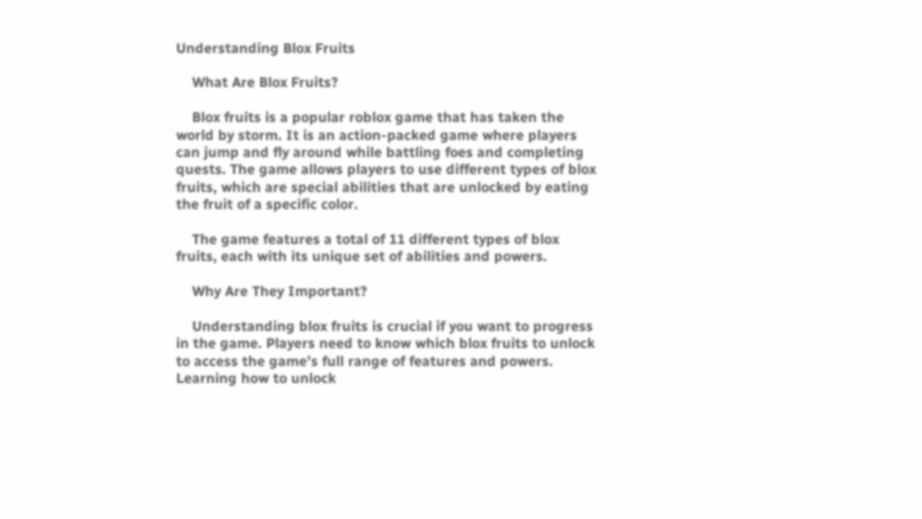Understanding Blox Fruits

    What Are Blox Fruits?

    Blox fruits is a popular roblox game that has taken the world by storm. It is an action-packed game where players can jump and fly around while battling foes and completing quests. The game allows players to use different types of blox fruits, which are special abilities that are unlocked by eating the fruit of a specific color.

    The game features a total of 11 different types of blox fruits, each with its unique set of abilities and powers.

    Why Are They Important?

    Understanding blox fruits is crucial if you want to progress in the game. Players need to know which blox fruits to unlock to access the game’s full range of features and powers. Learning how to unlock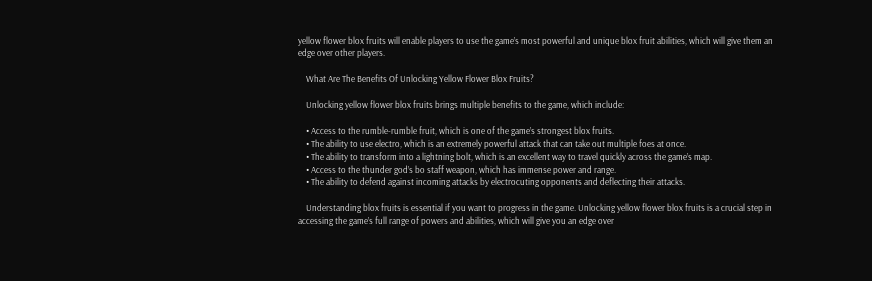yellow flower blox fruits will enable players to use the game’s most powerful and unique blox fruit abilities, which will give them an edge over other players.

    What Are The Benefits Of Unlocking Yellow Flower Blox Fruits?

    Unlocking yellow flower blox fruits brings multiple benefits to the game, which include:

    • Access to the rumble-rumble fruit, which is one of the game’s strongest blox fruits.
    • The ability to use electro, which is an extremely powerful attack that can take out multiple foes at once.
    • The ability to transform into a lightning bolt, which is an excellent way to travel quickly across the game’s map.
    • Access to the thunder god’s bo staff weapon, which has immense power and range.
    • The ability to defend against incoming attacks by electrocuting opponents and deflecting their attacks.

    Understanding blox fruits is essential if you want to progress in the game. Unlocking yellow flower blox fruits is a crucial step in accessing the game’s full range of powers and abilities, which will give you an edge over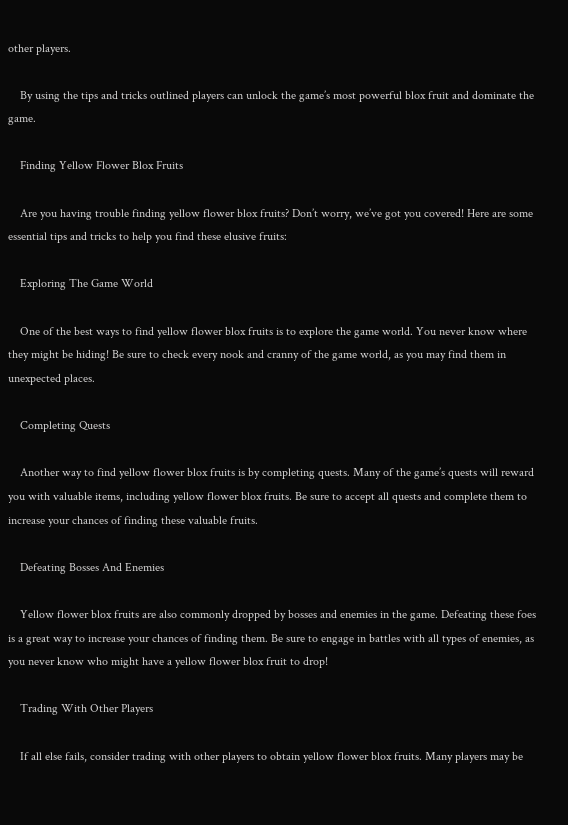other players.

    By using the tips and tricks outlined players can unlock the game’s most powerful blox fruit and dominate the game.

    Finding Yellow Flower Blox Fruits

    Are you having trouble finding yellow flower blox fruits? Don’t worry, we’ve got you covered! Here are some essential tips and tricks to help you find these elusive fruits:

    Exploring The Game World

    One of the best ways to find yellow flower blox fruits is to explore the game world. You never know where they might be hiding! Be sure to check every nook and cranny of the game world, as you may find them in unexpected places.

    Completing Quests

    Another way to find yellow flower blox fruits is by completing quests. Many of the game’s quests will reward you with valuable items, including yellow flower blox fruits. Be sure to accept all quests and complete them to increase your chances of finding these valuable fruits.

    Defeating Bosses And Enemies

    Yellow flower blox fruits are also commonly dropped by bosses and enemies in the game. Defeating these foes is a great way to increase your chances of finding them. Be sure to engage in battles with all types of enemies, as you never know who might have a yellow flower blox fruit to drop!

    Trading With Other Players

    If all else fails, consider trading with other players to obtain yellow flower blox fruits. Many players may be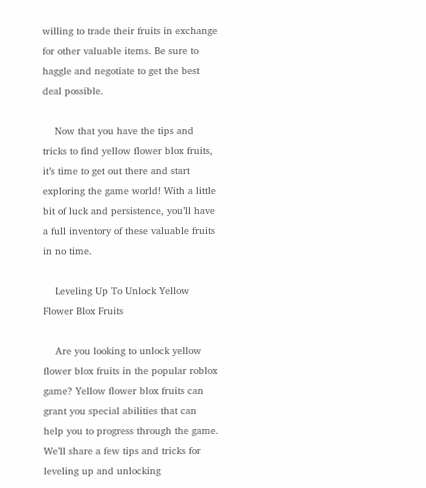willing to trade their fruits in exchange for other valuable items. Be sure to haggle and negotiate to get the best deal possible.

    Now that you have the tips and tricks to find yellow flower blox fruits, it’s time to get out there and start exploring the game world! With a little bit of luck and persistence, you’ll have a full inventory of these valuable fruits in no time.

    Leveling Up To Unlock Yellow Flower Blox Fruits

    Are you looking to unlock yellow flower blox fruits in the popular roblox game? Yellow flower blox fruits can grant you special abilities that can help you to progress through the game. We’ll share a few tips and tricks for leveling up and unlocking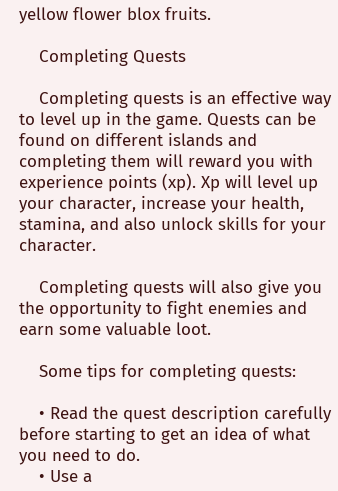yellow flower blox fruits.

    Completing Quests

    Completing quests is an effective way to level up in the game. Quests can be found on different islands and completing them will reward you with experience points (xp). Xp will level up your character, increase your health, stamina, and also unlock skills for your character.

    Completing quests will also give you the opportunity to fight enemies and earn some valuable loot.

    Some tips for completing quests:

    • Read the quest description carefully before starting to get an idea of what you need to do.
    • Use a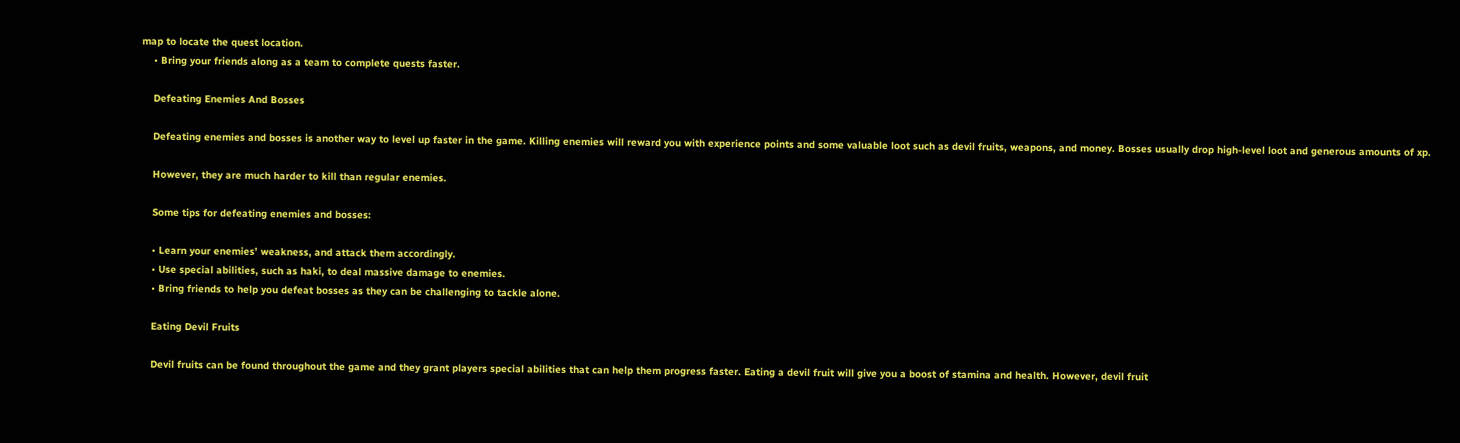map to locate the quest location.
    • Bring your friends along as a team to complete quests faster.

    Defeating Enemies And Bosses

    Defeating enemies and bosses is another way to level up faster in the game. Killing enemies will reward you with experience points and some valuable loot such as devil fruits, weapons, and money. Bosses usually drop high-level loot and generous amounts of xp.

    However, they are much harder to kill than regular enemies.

    Some tips for defeating enemies and bosses:

    • Learn your enemies’ weakness, and attack them accordingly.
    • Use special abilities, such as haki, to deal massive damage to enemies.
    • Bring friends to help you defeat bosses as they can be challenging to tackle alone.

    Eating Devil Fruits

    Devil fruits can be found throughout the game and they grant players special abilities that can help them progress faster. Eating a devil fruit will give you a boost of stamina and health. However, devil fruit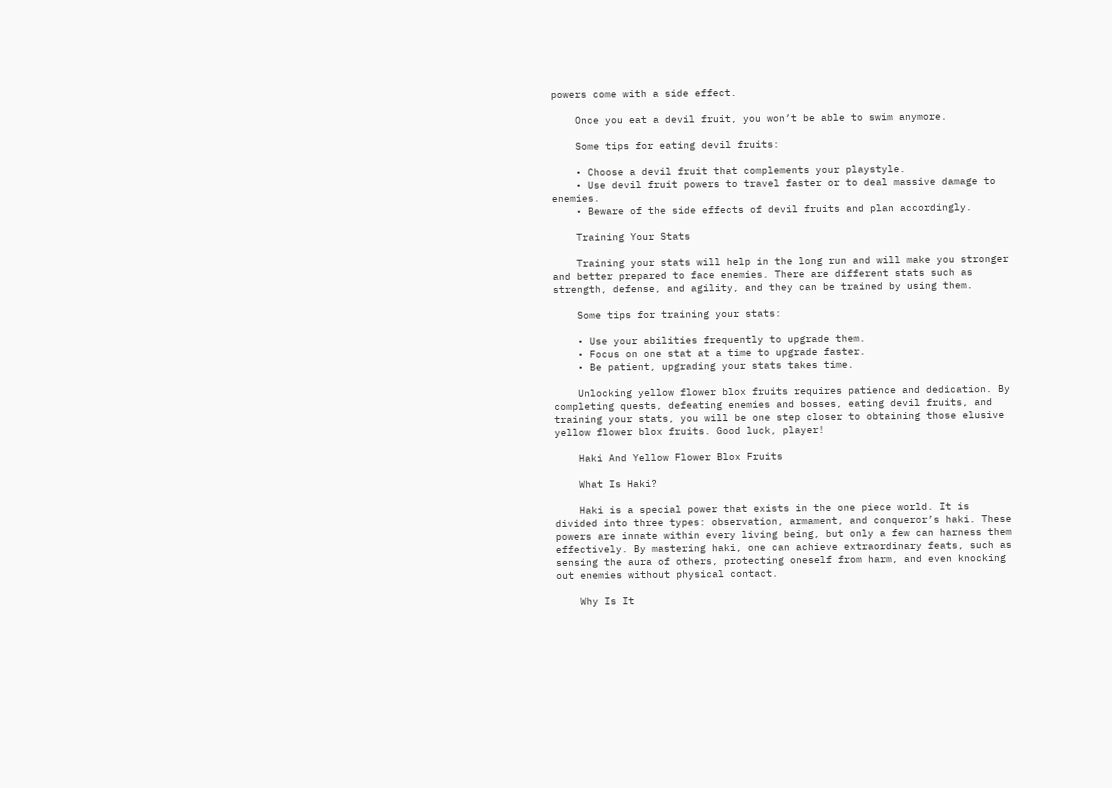powers come with a side effect.

    Once you eat a devil fruit, you won’t be able to swim anymore.

    Some tips for eating devil fruits:

    • Choose a devil fruit that complements your playstyle.
    • Use devil fruit powers to travel faster or to deal massive damage to enemies.
    • Beware of the side effects of devil fruits and plan accordingly.

    Training Your Stats

    Training your stats will help in the long run and will make you stronger and better prepared to face enemies. There are different stats such as strength, defense, and agility, and they can be trained by using them.

    Some tips for training your stats:

    • Use your abilities frequently to upgrade them.
    • Focus on one stat at a time to upgrade faster.
    • Be patient, upgrading your stats takes time.

    Unlocking yellow flower blox fruits requires patience and dedication. By completing quests, defeating enemies and bosses, eating devil fruits, and training your stats, you will be one step closer to obtaining those elusive yellow flower blox fruits. Good luck, player!

    Haki And Yellow Flower Blox Fruits

    What Is Haki?

    Haki is a special power that exists in the one piece world. It is divided into three types: observation, armament, and conqueror’s haki. These powers are innate within every living being, but only a few can harness them effectively. By mastering haki, one can achieve extraordinary feats, such as sensing the aura of others, protecting oneself from harm, and even knocking out enemies without physical contact.

    Why Is It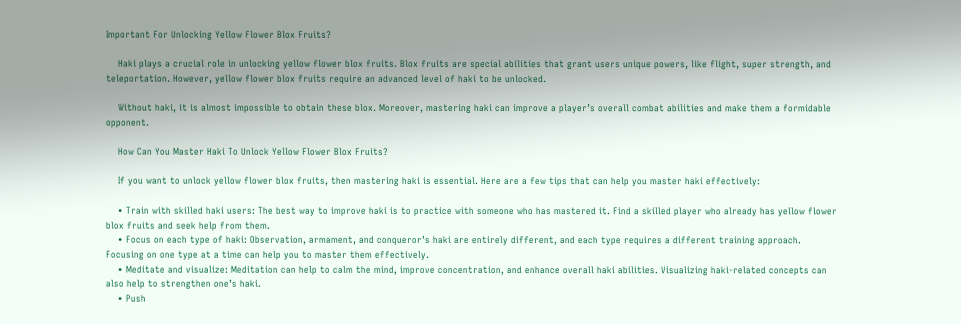Important For Unlocking Yellow Flower Blox Fruits?

    Haki plays a crucial role in unlocking yellow flower blox fruits. Blox fruits are special abilities that grant users unique powers, like flight, super strength, and teleportation. However, yellow flower blox fruits require an advanced level of haki to be unlocked.

    Without haki, it is almost impossible to obtain these blox. Moreover, mastering haki can improve a player’s overall combat abilities and make them a formidable opponent.

    How Can You Master Haki To Unlock Yellow Flower Blox Fruits?

    If you want to unlock yellow flower blox fruits, then mastering haki is essential. Here are a few tips that can help you master haki effectively:

    • Train with skilled haki users: The best way to improve haki is to practice with someone who has mastered it. Find a skilled player who already has yellow flower blox fruits and seek help from them.
    • Focus on each type of haki: Observation, armament, and conqueror’s haki are entirely different, and each type requires a different training approach. Focusing on one type at a time can help you to master them effectively.
    • Meditate and visualize: Meditation can help to calm the mind, improve concentration, and enhance overall haki abilities. Visualizing haki-related concepts can also help to strengthen one’s haki.
    • Push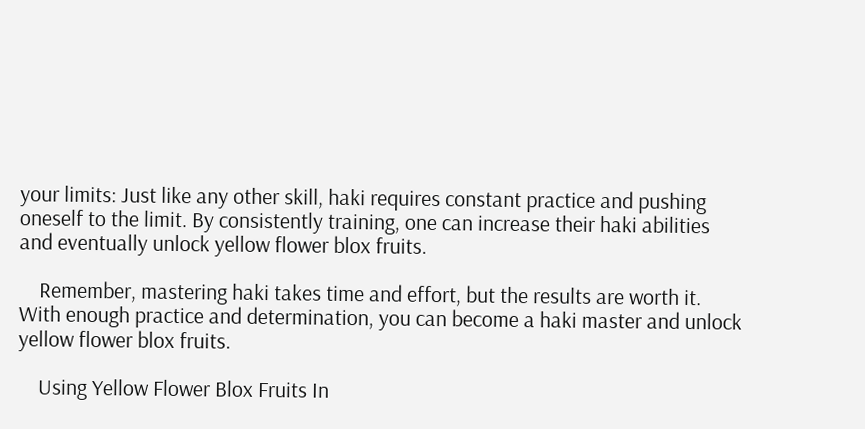your limits: Just like any other skill, haki requires constant practice and pushing oneself to the limit. By consistently training, one can increase their haki abilities and eventually unlock yellow flower blox fruits.

    Remember, mastering haki takes time and effort, but the results are worth it. With enough practice and determination, you can become a haki master and unlock yellow flower blox fruits.

    Using Yellow Flower Blox Fruits In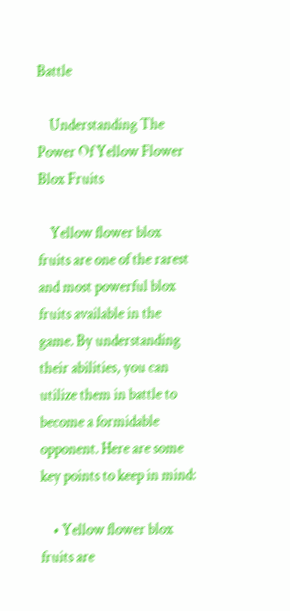Battle

    Understanding The Power Of Yellow Flower Blox Fruits

    Yellow flower blox fruits are one of the rarest and most powerful blox fruits available in the game. By understanding their abilities, you can utilize them in battle to become a formidable opponent. Here are some key points to keep in mind:

    • Yellow flower blox fruits are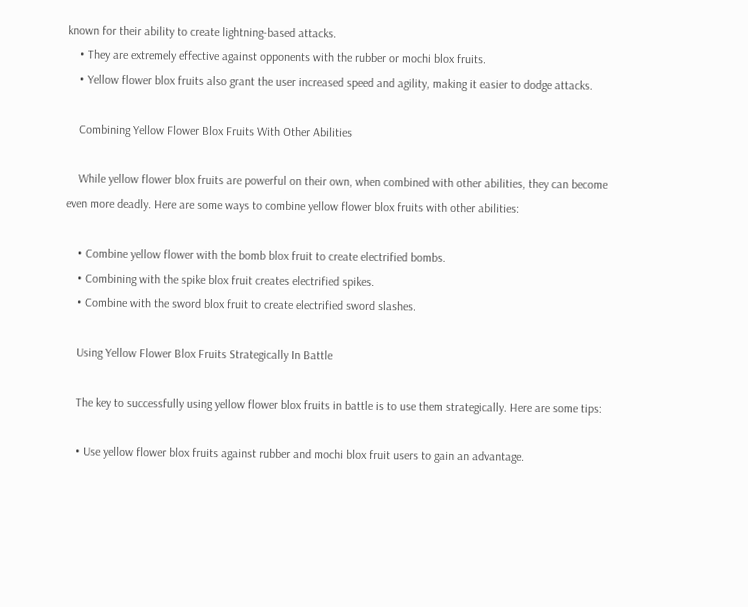known for their ability to create lightning-based attacks.
    • They are extremely effective against opponents with the rubber or mochi blox fruits.
    • Yellow flower blox fruits also grant the user increased speed and agility, making it easier to dodge attacks.

    Combining Yellow Flower Blox Fruits With Other Abilities

    While yellow flower blox fruits are powerful on their own, when combined with other abilities, they can become even more deadly. Here are some ways to combine yellow flower blox fruits with other abilities:

    • Combine yellow flower with the bomb blox fruit to create electrified bombs.
    • Combining with the spike blox fruit creates electrified spikes.
    • Combine with the sword blox fruit to create electrified sword slashes.

    Using Yellow Flower Blox Fruits Strategically In Battle

    The key to successfully using yellow flower blox fruits in battle is to use them strategically. Here are some tips:

    • Use yellow flower blox fruits against rubber and mochi blox fruit users to gain an advantage.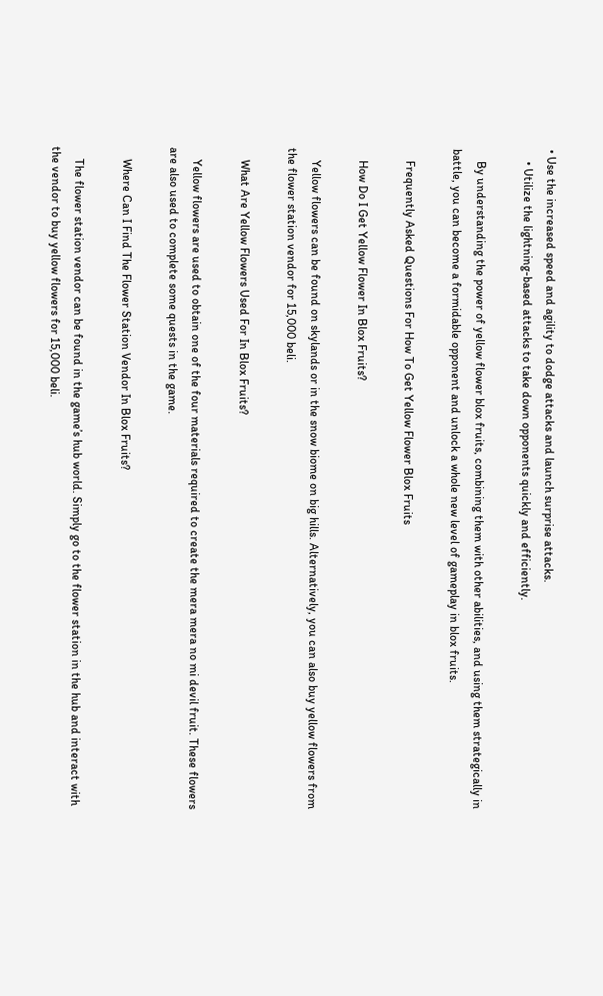• Use the increased speed and agility to dodge attacks and launch surprise attacks.
    • Utilize the lightning-based attacks to take down opponents quickly and efficiently.

    By understanding the power of yellow flower blox fruits, combining them with other abilities, and using them strategically in battle, you can become a formidable opponent and unlock a whole new level of gameplay in blox fruits.

    Frequently Asked Questions For How To Get Yellow Flower Blox Fruits

    How Do I Get Yellow Flower In Blox Fruits?

    Yellow flowers can be found on skylands or in the snow biome on big hills. Alternatively, you can also buy yellow flowers from the flower station vendor for 15,000 beli.

    What Are Yellow Flowers Used For In Blox Fruits?

    Yellow flowers are used to obtain one of the four materials required to create the mera mera no mi devil fruit. These flowers are also used to complete some quests in the game.

    Where Can I Find The Flower Station Vendor In Blox Fruits?

    The flower station vendor can be found in the game’s hub world. Simply go to the flower station in the hub and interact with the vendor to buy yellow flowers for 15,000 beli.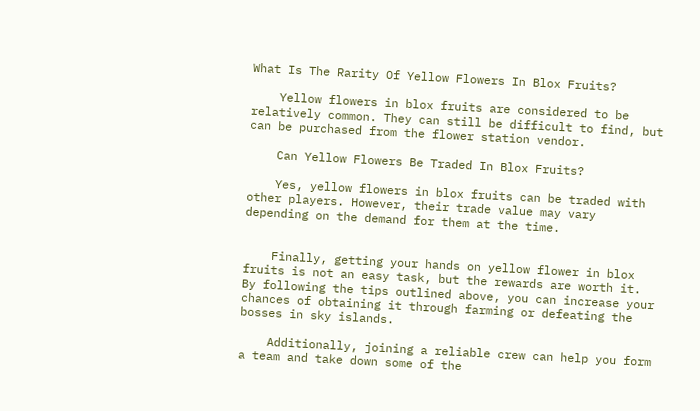What Is The Rarity Of Yellow Flowers In Blox Fruits?

    Yellow flowers in blox fruits are considered to be relatively common. They can still be difficult to find, but can be purchased from the flower station vendor.

    Can Yellow Flowers Be Traded In Blox Fruits?

    Yes, yellow flowers in blox fruits can be traded with other players. However, their trade value may vary depending on the demand for them at the time.


    Finally, getting your hands on yellow flower in blox fruits is not an easy task, but the rewards are worth it. By following the tips outlined above, you can increase your chances of obtaining it through farming or defeating the bosses in sky islands.

    Additionally, joining a reliable crew can help you form a team and take down some of the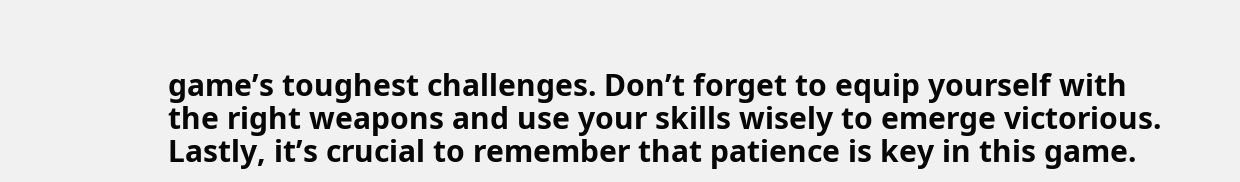game’s toughest challenges. Don’t forget to equip yourself with the right weapons and use your skills wisely to emerge victorious. Lastly, it’s crucial to remember that patience is key in this game.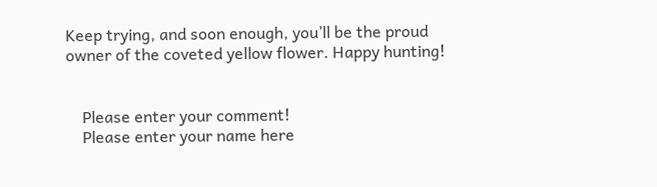Keep trying, and soon enough, you’ll be the proud owner of the coveted yellow flower. Happy hunting!


    Please enter your comment!
    Please enter your name here